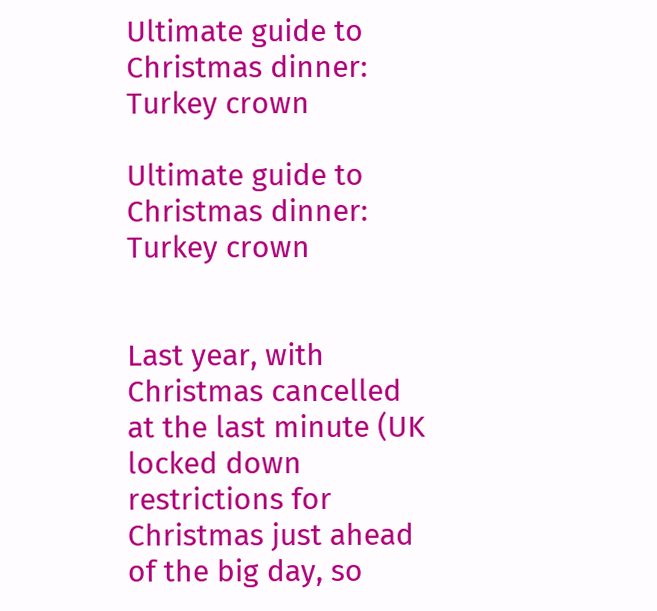Ultimate guide to Christmas dinner: Turkey crown

Ultimate guide to Christmas dinner: Turkey crown


Last year, with Christmas cancelled at the last minute (UK locked down restrictions for Christmas just ahead of the big day, so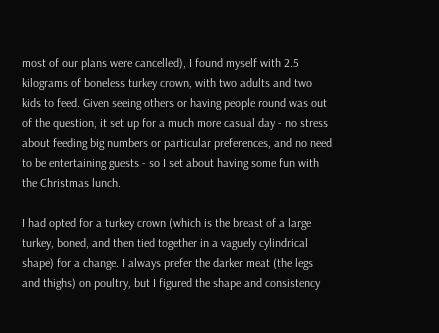most of our plans were cancelled), I found myself with 2.5 kilograms of boneless turkey crown, with two adults and two kids to feed. Given seeing others or having people round was out of the question, it set up for a much more casual day - no stress about feeding big numbers or particular preferences, and no need to be entertaining guests - so I set about having some fun with the Christmas lunch.

I had opted for a turkey crown (which is the breast of a large turkey, boned, and then tied together in a vaguely cylindrical shape) for a change. I always prefer the darker meat (the legs and thighs) on poultry, but I figured the shape and consistency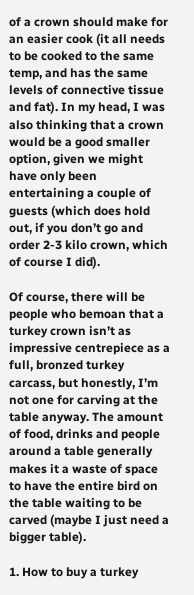of a crown should make for an easier cook (it all needs to be cooked to the same temp, and has the same levels of connective tissue and fat). In my head, I was also thinking that a crown would be a good smaller option, given we might have only been entertaining a couple of guests (which does hold out, if you don’t go and order 2-3 kilo crown, which of course I did).

Of course, there will be people who bemoan that a turkey crown isn’t as impressive centrepiece as a full, bronzed turkey carcass, but honestly, I’m not one for carving at the table anyway. The amount of food, drinks and people around a table generally makes it a waste of space to have the entire bird on the table waiting to be carved (maybe I just need a bigger table).

1. How to buy a turkey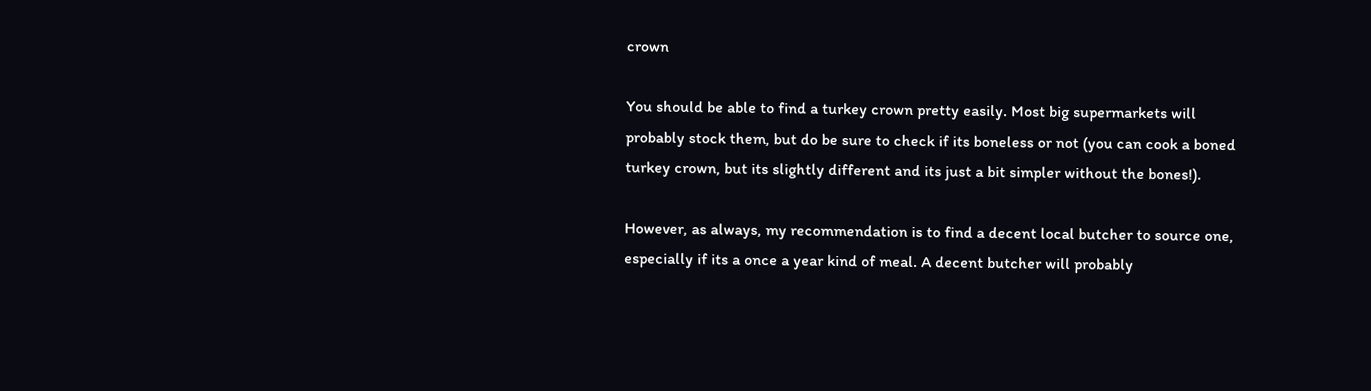crown

You should be able to find a turkey crown pretty easily. Most big supermarkets will probably stock them, but do be sure to check if its boneless or not (you can cook a boned turkey crown, but its slightly different and its just a bit simpler without the bones!).

However, as always, my recommendation is to find a decent local butcher to source one, especially if its a once a year kind of meal. A decent butcher will probably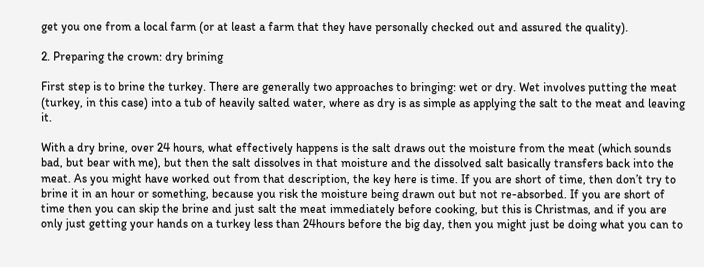get you one from a local farm (or at least a farm that they have personally checked out and assured the quality).

2. Preparing the crown: dry brining

First step is to brine the turkey. There are generally two approaches to bringing: wet or dry. Wet involves putting the meat (turkey, in this case) into a tub of heavily salted water, where as dry is as simple as applying the salt to the meat and leaving it.

With a dry brine, over 24 hours, what effectively happens is the salt draws out the moisture from the meat (which sounds bad, but bear with me), but then the salt dissolves in that moisture and the dissolved salt basically transfers back into the meat. As you might have worked out from that description, the key here is time. If you are short of time, then don’t try to brine it in an hour or something, because you risk the moisture being drawn out but not re-absorbed. If you are short of time then you can skip the brine and just salt the meat immediately before cooking, but this is Christmas, and if you are only just getting your hands on a turkey less than 24hours before the big day, then you might just be doing what you can to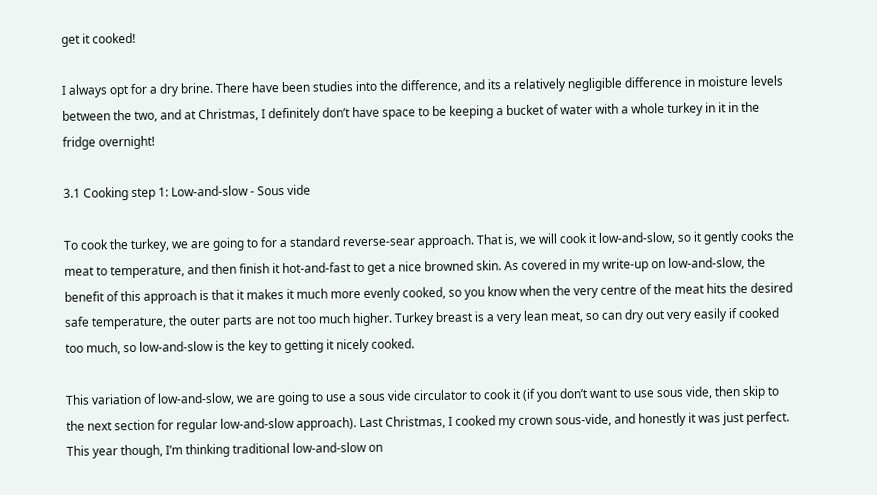get it cooked!

I always opt for a dry brine. There have been studies into the difference, and its a relatively negligible difference in moisture levels between the two, and at Christmas, I definitely don’t have space to be keeping a bucket of water with a whole turkey in it in the fridge overnight!

3.1 Cooking step 1: Low-and-slow - Sous vide

To cook the turkey, we are going to for a standard reverse-sear approach. That is, we will cook it low-and-slow, so it gently cooks the meat to temperature, and then finish it hot-and-fast to get a nice browned skin. As covered in my write-up on low-and-slow, the benefit of this approach is that it makes it much more evenly cooked, so you know when the very centre of the meat hits the desired safe temperature, the outer parts are not too much higher. Turkey breast is a very lean meat, so can dry out very easily if cooked too much, so low-and-slow is the key to getting it nicely cooked.

This variation of low-and-slow, we are going to use a sous vide circulator to cook it (if you don’t want to use sous vide, then skip to the next section for regular low-and-slow approach). Last Christmas, I cooked my crown sous-vide, and honestly it was just perfect. This year though, I’m thinking traditional low-and-slow on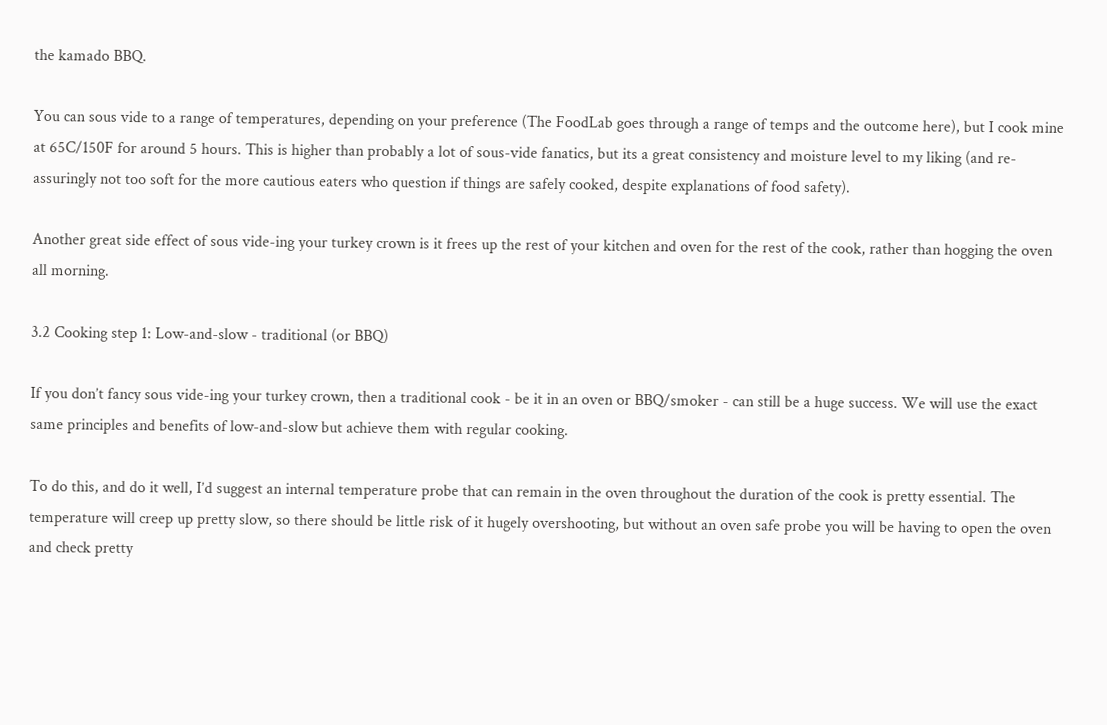the kamado BBQ.

You can sous vide to a range of temperatures, depending on your preference (The FoodLab goes through a range of temps and the outcome here), but I cook mine at 65C/150F for around 5 hours. This is higher than probably a lot of sous-vide fanatics, but its a great consistency and moisture level to my liking (and re-assuringly not too soft for the more cautious eaters who question if things are safely cooked, despite explanations of food safety).

Another great side effect of sous vide-ing your turkey crown is it frees up the rest of your kitchen and oven for the rest of the cook, rather than hogging the oven all morning.

3.2 Cooking step 1: Low-and-slow - traditional (or BBQ)

If you don’t fancy sous vide-ing your turkey crown, then a traditional cook - be it in an oven or BBQ/smoker - can still be a huge success. We will use the exact same principles and benefits of low-and-slow but achieve them with regular cooking.

To do this, and do it well, I’d suggest an internal temperature probe that can remain in the oven throughout the duration of the cook is pretty essential. The temperature will creep up pretty slow, so there should be little risk of it hugely overshooting, but without an oven safe probe you will be having to open the oven and check pretty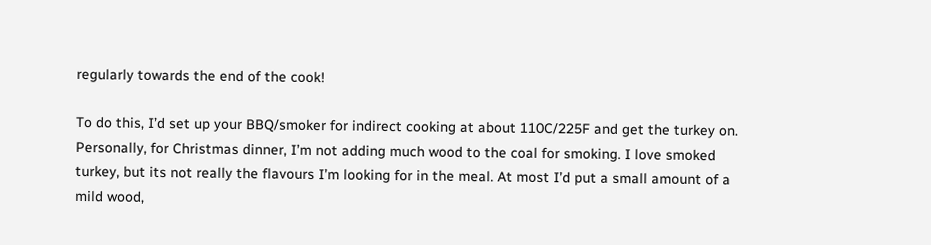regularly towards the end of the cook!

To do this, I’d set up your BBQ/smoker for indirect cooking at about 110C/225F and get the turkey on. Personally, for Christmas dinner, I’m not adding much wood to the coal for smoking. I love smoked turkey, but its not really the flavours I’m looking for in the meal. At most I’d put a small amount of a mild wood,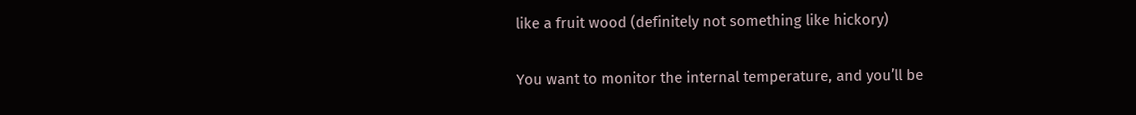like a fruit wood (definitely not something like hickory)

You want to monitor the internal temperature, and you’ll be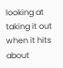looking at taking it out when it hits about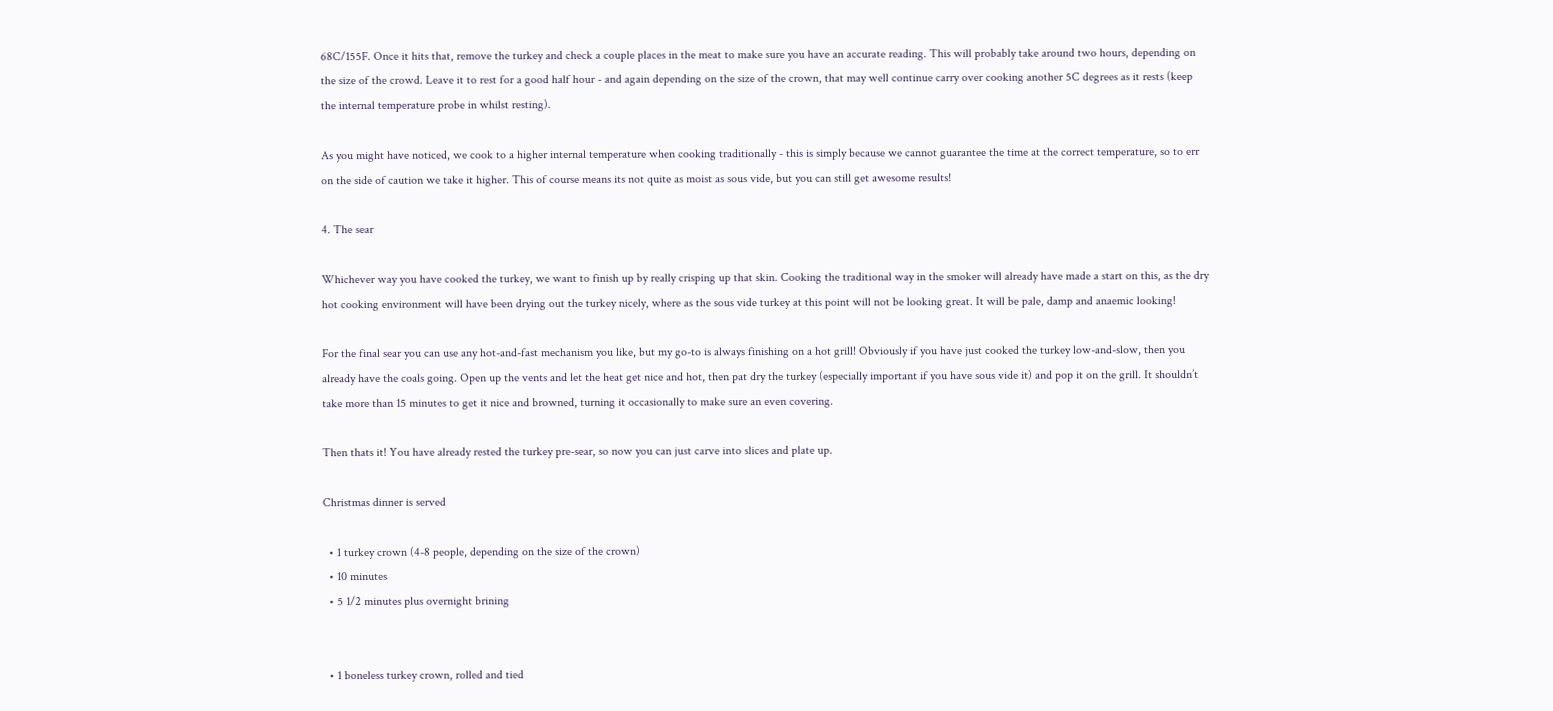68C/155F. Once it hits that, remove the turkey and check a couple places in the meat to make sure you have an accurate reading. This will probably take around two hours, depending on the size of the crowd. Leave it to rest for a good half hour - and again depending on the size of the crown, that may well continue carry over cooking another 5C degrees as it rests (keep the internal temperature probe in whilst resting).

As you might have noticed, we cook to a higher internal temperature when cooking traditionally - this is simply because we cannot guarantee the time at the correct temperature, so to err on the side of caution we take it higher. This of course means its not quite as moist as sous vide, but you can still get awesome results!

4. The sear

Whichever way you have cooked the turkey, we want to finish up by really crisping up that skin. Cooking the traditional way in the smoker will already have made a start on this, as the dry hot cooking environment will have been drying out the turkey nicely, where as the sous vide turkey at this point will not be looking great. It will be pale, damp and anaemic looking!

For the final sear you can use any hot-and-fast mechanism you like, but my go-to is always finishing on a hot grill! Obviously if you have just cooked the turkey low-and-slow, then you already have the coals going. Open up the vents and let the heat get nice and hot, then pat dry the turkey (especially important if you have sous vide it) and pop it on the grill. It shouldn’t take more than 15 minutes to get it nice and browned, turning it occasionally to make sure an even covering.

Then thats it! You have already rested the turkey pre-sear, so now you can just carve into slices and plate up.

Christmas dinner is served

  • 1 turkey crown (4-8 people, depending on the size of the crown)
  • 10 minutes
  • 5 1/2 minutes plus overnight brining


  • 1 boneless turkey crown, rolled and tied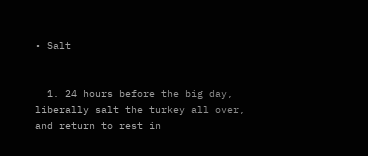• Salt


  1. 24 hours before the big day, liberally salt the turkey all over, and return to rest in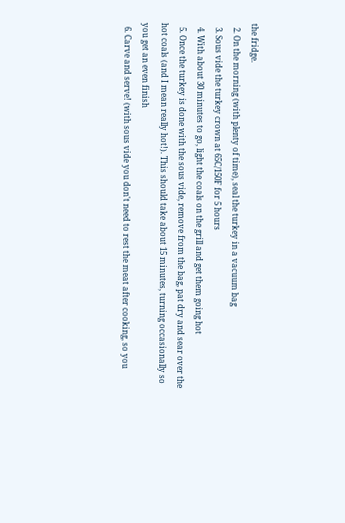the fridge.
  2. On the morning (with plenty of time), seal the turkey in a vacuum bag
  3. Sous vide the turkey crown at 65C/150F for 5 hours
  4. With about 30 minutes to go, light the coals on the grill and get them going hot
  5. Once the turkey is done with the sous vide, remove from the bag, pat dry and sear over the hot coals (and I mean really hot!). This should take about 15 minutes, turning occasionally so you get an even finish
  6. Carve and serve! (with sous vide you don't need to rest the meat after cooking, so you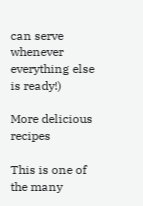can serve whenever everything else is ready!)

More delicious recipes

This is one of the many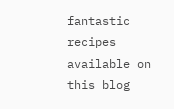fantastic recipes available on this blog